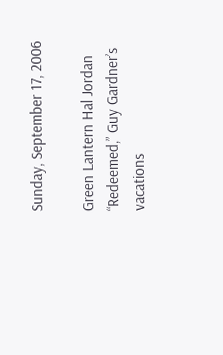Sunday, September 17, 2006

Green Lantern Hal Jordan “Redeemed,” Guy Gardner’s vacations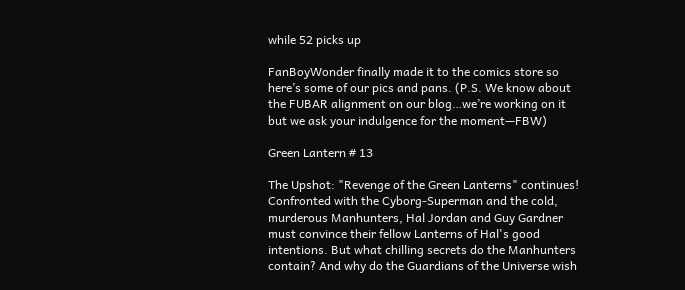while 52 picks up

FanBoyWonder finally made it to the comics store so here’s some of our pics and pans. (P.S. We know about the FUBAR alignment on our blog…we’re working on it but we ask your indulgence for the moment—FBW)

Green Lantern # 13

The Upshot: "Revenge of the Green Lanterns" continues! Confronted with the Cyborg-Superman and the cold, murderous Manhunters, Hal Jordan and Guy Gardner must convince their fellow Lanterns of Hal's good intentions. But what chilling secrets do the Manhunters contain? And why do the Guardians of the Universe wish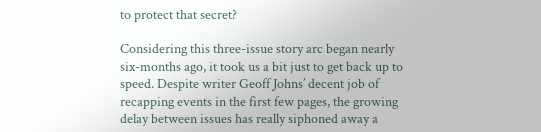to protect that secret?

Considering this three-issue story arc began nearly six-months ago, it took us a bit just to get back up to speed. Despite writer Geoff Johns’ decent job of recapping events in the first few pages, the growing delay between issues has really siphoned away a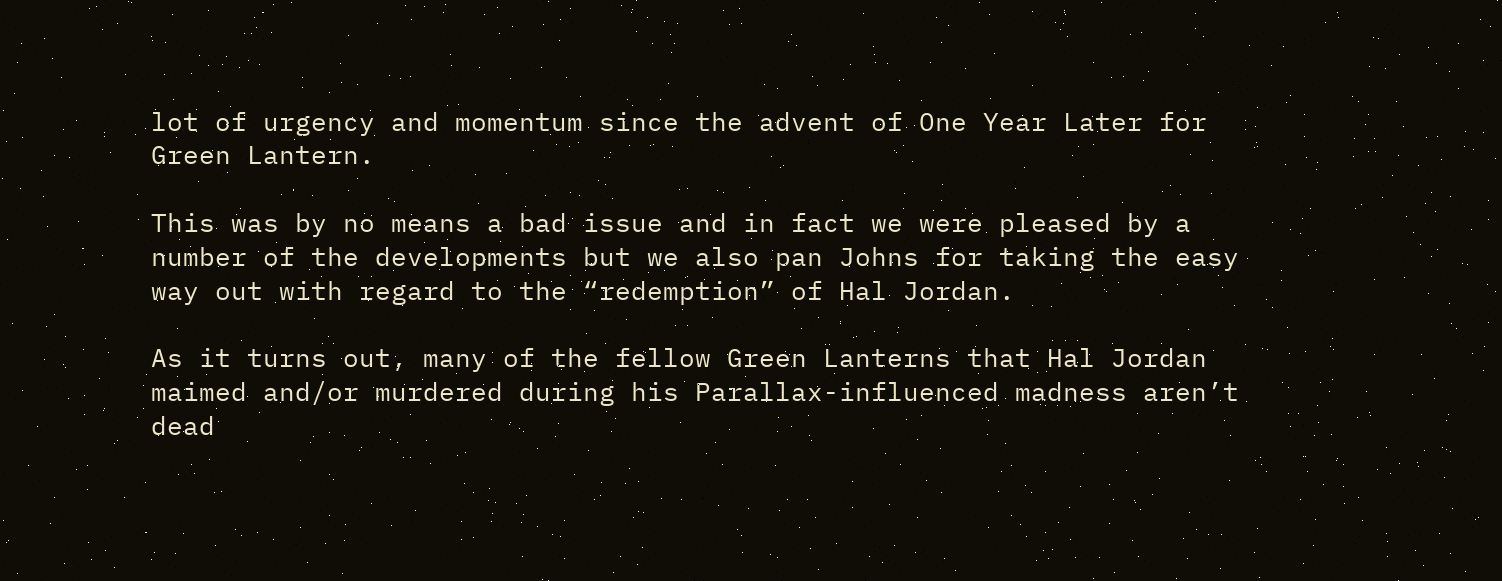lot of urgency and momentum since the advent of One Year Later for Green Lantern.

This was by no means a bad issue and in fact we were pleased by a number of the developments but we also pan Johns for taking the easy way out with regard to the “redemption” of Hal Jordan.

As it turns out, many of the fellow Green Lanterns that Hal Jordan maimed and/or murdered during his Parallax-influenced madness aren’t dead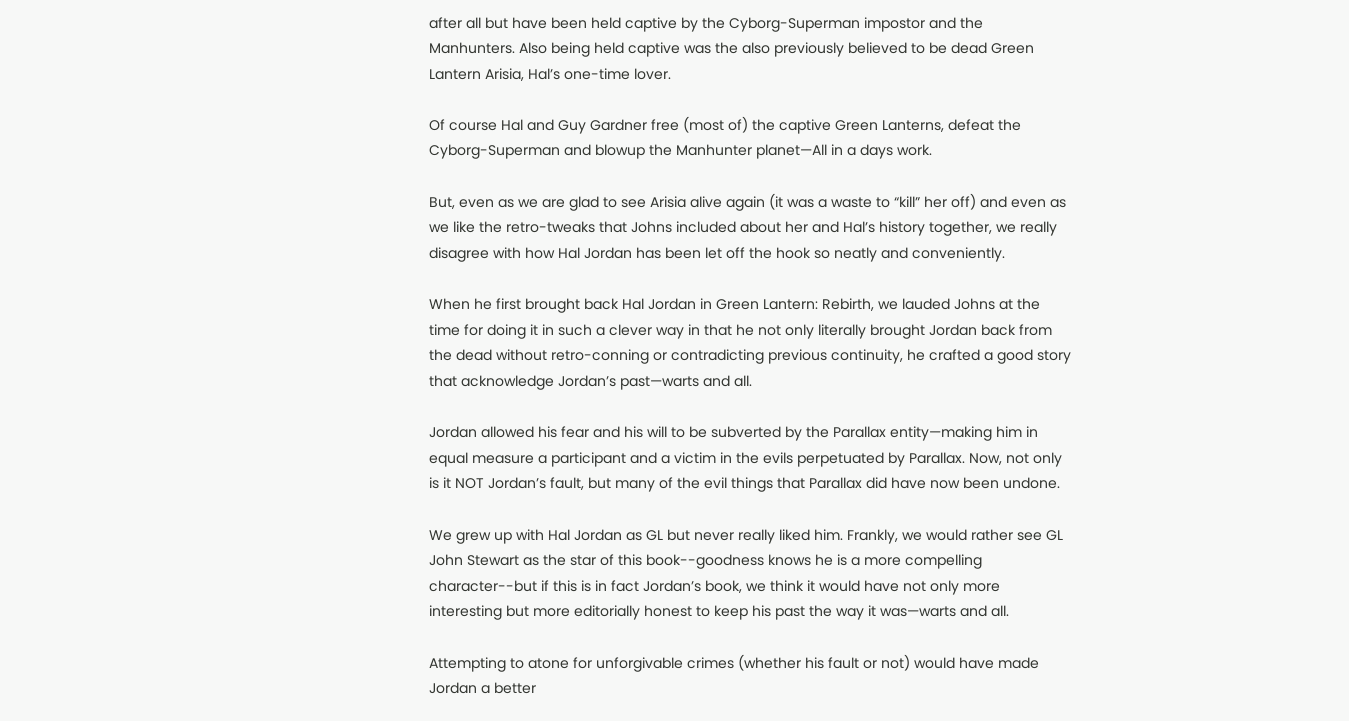after all but have been held captive by the Cyborg-Superman impostor and the Manhunters. Also being held captive was the also previously believed to be dead Green Lantern Arisia, Hal’s one-time lover.

Of course Hal and Guy Gardner free (most of) the captive Green Lanterns, defeat the Cyborg-Superman and blowup the Manhunter planet—All in a days work.

But, even as we are glad to see Arisia alive again (it was a waste to “kill” her off) and even as we like the retro-tweaks that Johns included about her and Hal’s history together, we really disagree with how Hal Jordan has been let off the hook so neatly and conveniently.

When he first brought back Hal Jordan in Green Lantern: Rebirth, we lauded Johns at the time for doing it in such a clever way in that he not only literally brought Jordan back from the dead without retro-conning or contradicting previous continuity, he crafted a good story that acknowledge Jordan’s past—warts and all.

Jordan allowed his fear and his will to be subverted by the Parallax entity—making him in equal measure a participant and a victim in the evils perpetuated by Parallax. Now, not only is it NOT Jordan’s fault, but many of the evil things that Parallax did have now been undone.

We grew up with Hal Jordan as GL but never really liked him. Frankly, we would rather see GL John Stewart as the star of this book--goodness knows he is a more compelling character--but if this is in fact Jordan’s book, we think it would have not only more interesting but more editorially honest to keep his past the way it was—warts and all.

Attempting to atone for unforgivable crimes (whether his fault or not) would have made Jordan a better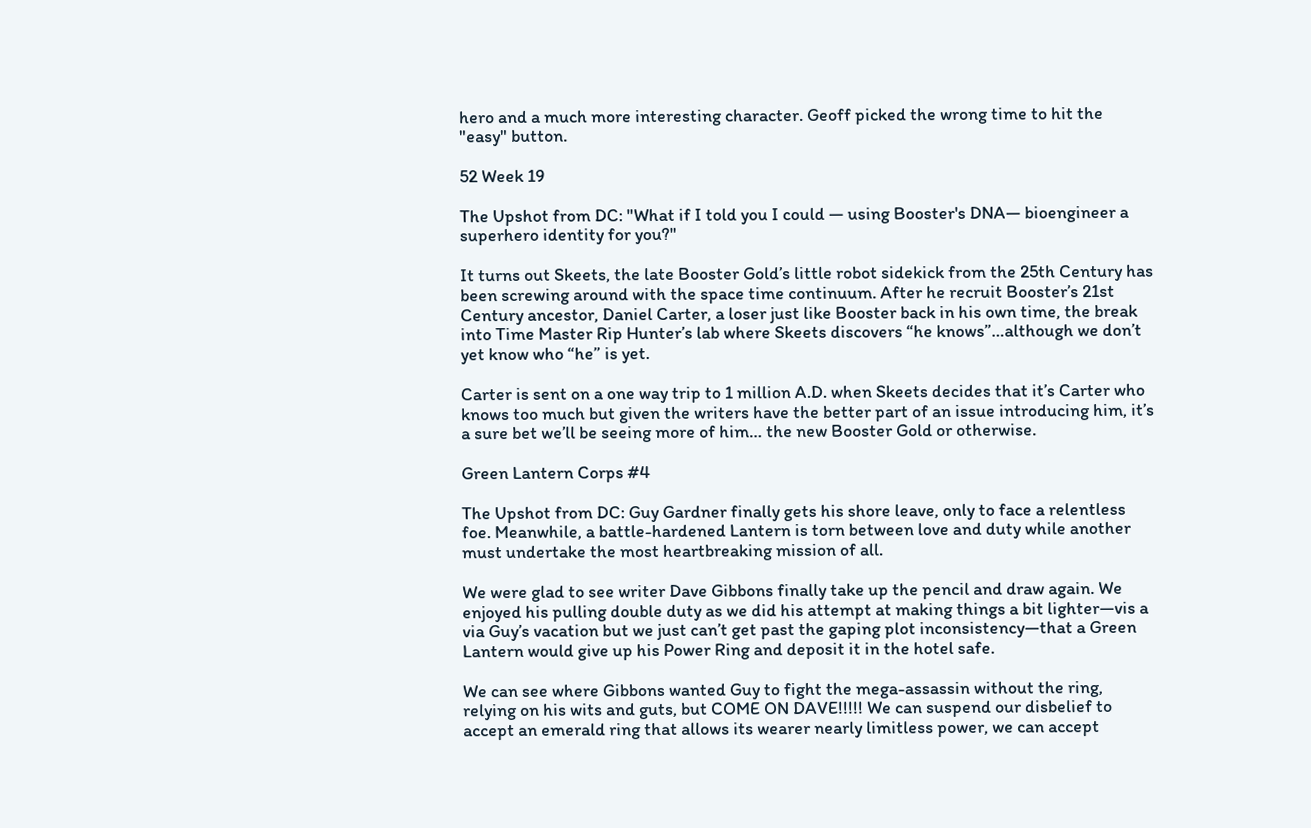hero and a much more interesting character. Geoff picked the wrong time to hit the "easy" button.

52 Week 19

The Upshot from DC: "What if I told you I could — using Booster's DNA— bioengineer a superhero identity for you?"

It turns out Skeets, the late Booster Gold’s little robot sidekick from the 25th Century has been screwing around with the space time continuum. After he recruit Booster’s 21st Century ancestor, Daniel Carter, a loser just like Booster back in his own time, the break into Time Master Rip Hunter’s lab where Skeets discovers “he knows”…although we don’t yet know who “he” is yet.

Carter is sent on a one way trip to 1 million A.D. when Skeets decides that it’s Carter who knows too much but given the writers have the better part of an issue introducing him, it’s a sure bet we’ll be seeing more of him… the new Booster Gold or otherwise.

Green Lantern Corps #4

The Upshot from DC: Guy Gardner finally gets his shore leave, only to face a relentless foe. Meanwhile, a battle-hardened Lantern is torn between love and duty while another must undertake the most heartbreaking mission of all.

We were glad to see writer Dave Gibbons finally take up the pencil and draw again. We enjoyed his pulling double duty as we did his attempt at making things a bit lighter—vis a via Guy’s vacation but we just can’t get past the gaping plot inconsistency—that a Green Lantern would give up his Power Ring and deposit it in the hotel safe.

We can see where Gibbons wanted Guy to fight the mega-assassin without the ring, relying on his wits and guts, but COME ON DAVE!!!!! We can suspend our disbelief to accept an emerald ring that allows its wearer nearly limitless power, we can accept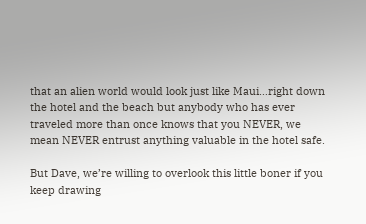that an alien world would look just like Maui…right down the hotel and the beach but anybody who has ever traveled more than once knows that you NEVER, we mean NEVER entrust anything valuable in the hotel safe.

But Dave, we’re willing to overlook this little boner if you keep drawing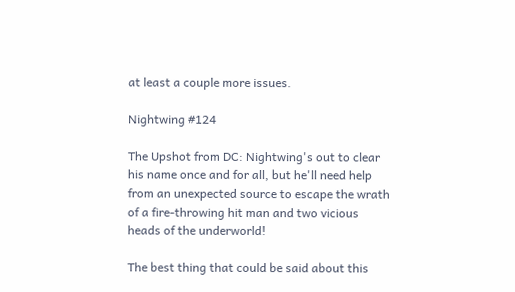at least a couple more issues.

Nightwing #124

The Upshot from DC: Nightwing's out to clear his name once and for all, but he'll need help from an unexpected source to escape the wrath of a fire-throwing hit man and two vicious heads of the underworld!

The best thing that could be said about this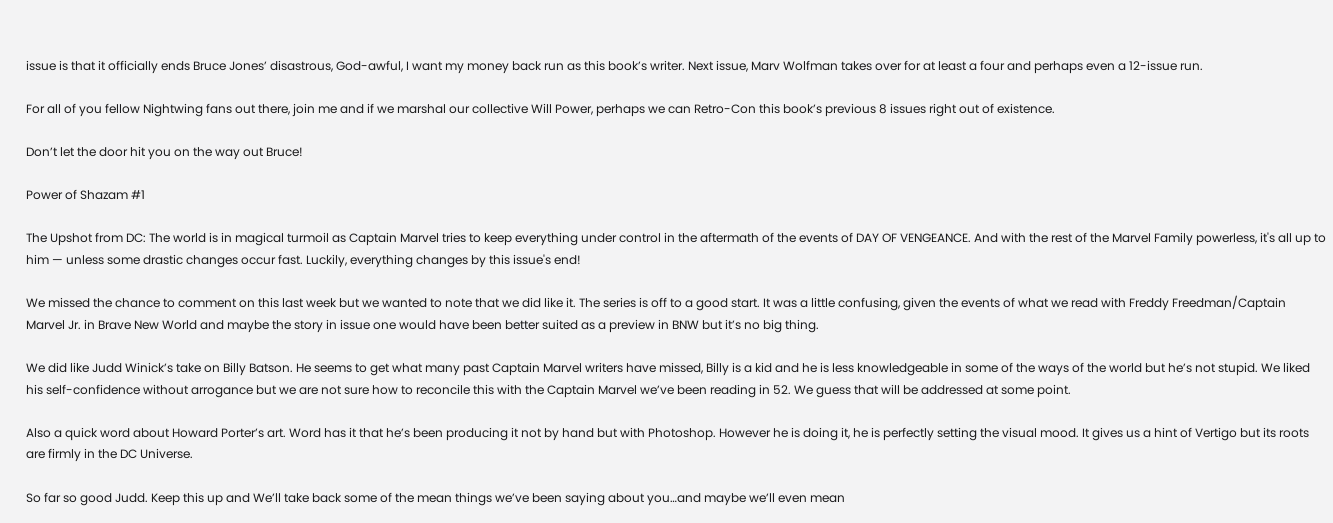issue is that it officially ends Bruce Jones’ disastrous, God-awful, I want my money back run as this book’s writer. Next issue, Marv Wolfman takes over for at least a four and perhaps even a 12-issue run.

For all of you fellow Nightwing fans out there, join me and if we marshal our collective Will Power, perhaps we can Retro-Con this book’s previous 8 issues right out of existence.

Don’t let the door hit you on the way out Bruce!

Power of Shazam #1

The Upshot from DC: The world is in magical turmoil as Captain Marvel tries to keep everything under control in the aftermath of the events of DAY OF VENGEANCE. And with the rest of the Marvel Family powerless, it's all up to him — unless some drastic changes occur fast. Luckily, everything changes by this issue's end!

We missed the chance to comment on this last week but we wanted to note that we did like it. The series is off to a good start. It was a little confusing, given the events of what we read with Freddy Freedman/Captain Marvel Jr. in Brave New World and maybe the story in issue one would have been better suited as a preview in BNW but it’s no big thing.

We did like Judd Winick’s take on Billy Batson. He seems to get what many past Captain Marvel writers have missed, Billy is a kid and he is less knowledgeable in some of the ways of the world but he’s not stupid. We liked his self-confidence without arrogance but we are not sure how to reconcile this with the Captain Marvel we’ve been reading in 52. We guess that will be addressed at some point.

Also a quick word about Howard Porter’s art. Word has it that he’s been producing it not by hand but with Photoshop. However he is doing it, he is perfectly setting the visual mood. It gives us a hint of Vertigo but its roots are firmly in the DC Universe.

So far so good Judd. Keep this up and We’ll take back some of the mean things we’ve been saying about you…and maybe we’ll even mean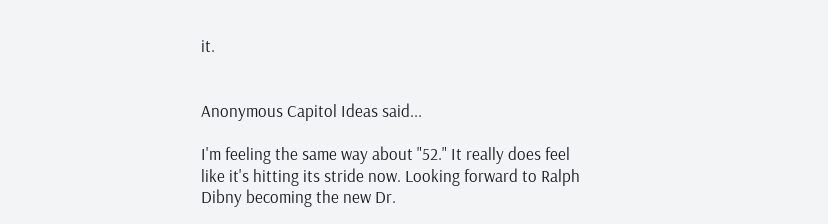it.


Anonymous Capitol Ideas said...

I'm feeling the same way about "52." It really does feel like it's hitting its stride now. Looking forward to Ralph Dibny becoming the new Dr.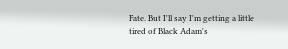Fate. But I'll say I'm getting a little tired of Black Adam's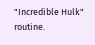"Incredible Hulk" routine.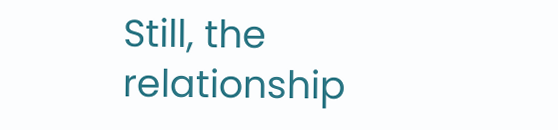Still, the relationship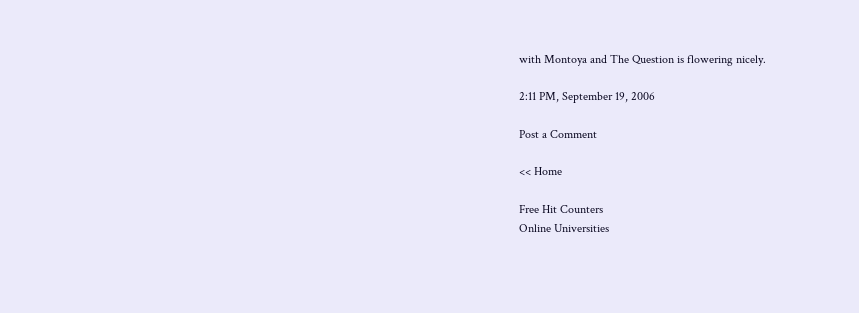with Montoya and The Question is flowering nicely.

2:11 PM, September 19, 2006

Post a Comment

<< Home

Free Hit Counters
Online Universities